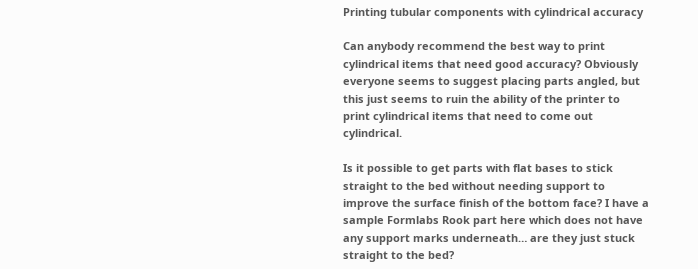Printing tubular components with cylindrical accuracy

Can anybody recommend the best way to print cylindrical items that need good accuracy? Obviously everyone seems to suggest placing parts angled, but this just seems to ruin the ability of the printer to print cylindrical items that need to come out cylindrical.

Is it possible to get parts with flat bases to stick straight to the bed without needing support to improve the surface finish of the bottom face? I have a sample Formlabs Rook part here which does not have any support marks underneath… are they just stuck straight to the bed?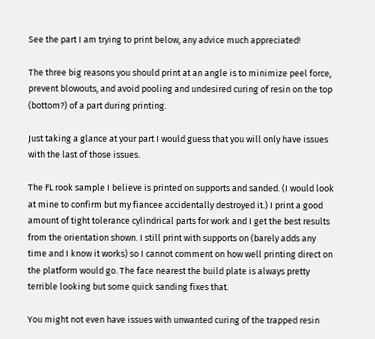See the part I am trying to print below, any advice much appreciated!

The three big reasons you should print at an angle is to minimize peel force, prevent blowouts, and avoid pooling and undesired curing of resin on the top (bottom?) of a part during printing.

Just taking a glance at your part I would guess that you will only have issues with the last of those issues.

The FL rook sample I believe is printed on supports and sanded. (I would look at mine to confirm but my fiancee accidentally destroyed it.) I print a good amount of tight tolerance cylindrical parts for work and I get the best results from the orientation shown. I still print with supports on (barely adds any time and I know it works) so I cannot comment on how well printing direct on the platform would go. The face nearest the build plate is always pretty terrible looking but some quick sanding fixes that.

You might not even have issues with unwanted curing of the trapped resin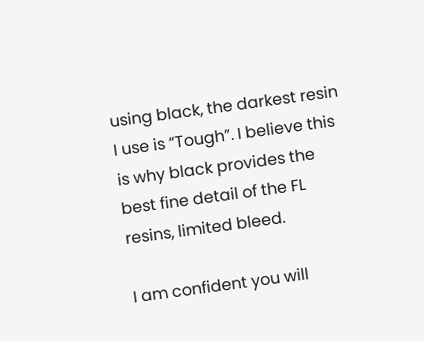using black, the darkest resin I use is “Tough”. I believe this is why black provides the best fine detail of the FL resins, limited bleed.

I am confident you will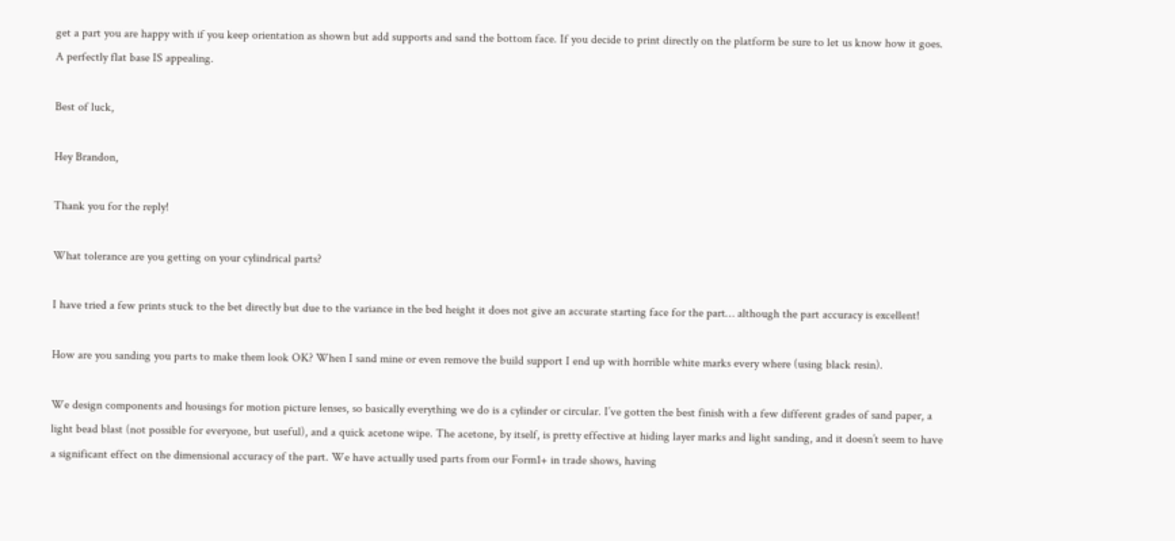get a part you are happy with if you keep orientation as shown but add supports and sand the bottom face. If you decide to print directly on the platform be sure to let us know how it goes. A perfectly flat base IS appealing.

Best of luck,

Hey Brandon,

Thank you for the reply!

What tolerance are you getting on your cylindrical parts?

I have tried a few prints stuck to the bet directly but due to the variance in the bed height it does not give an accurate starting face for the part… although the part accuracy is excellent!

How are you sanding you parts to make them look OK? When I sand mine or even remove the build support I end up with horrible white marks every where (using black resin).

We design components and housings for motion picture lenses, so basically everything we do is a cylinder or circular. I’ve gotten the best finish with a few different grades of sand paper, a light bead blast (not possible for everyone, but useful), and a quick acetone wipe. The acetone, by itself, is pretty effective at hiding layer marks and light sanding, and it doesn’t seem to have a significant effect on the dimensional accuracy of the part. We have actually used parts from our Form1+ in trade shows, having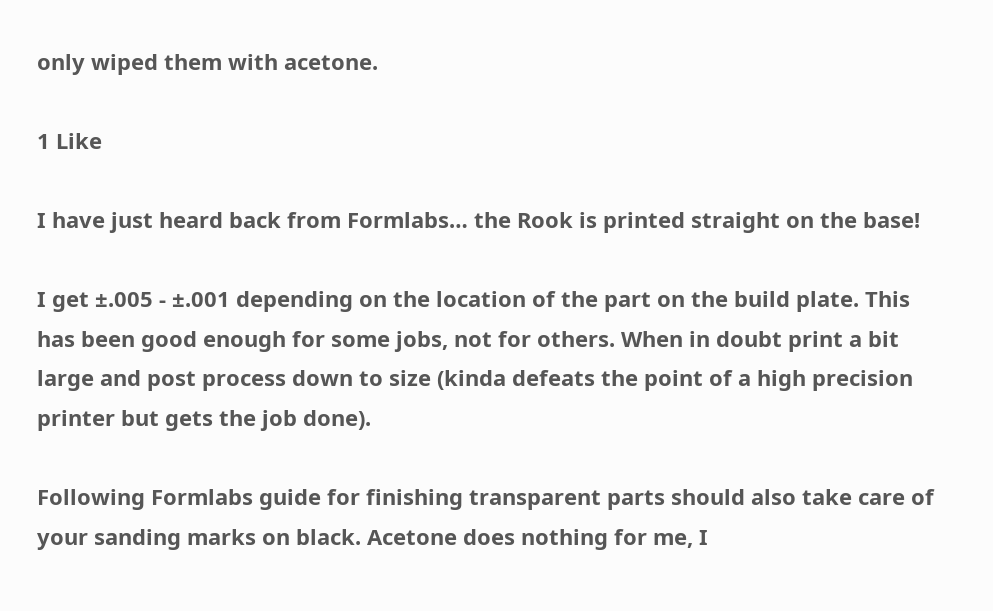only wiped them with acetone.

1 Like

I have just heard back from Formlabs… the Rook is printed straight on the base!

I get ±.005 - ±.001 depending on the location of the part on the build plate. This has been good enough for some jobs, not for others. When in doubt print a bit large and post process down to size (kinda defeats the point of a high precision printer but gets the job done).

Following Formlabs guide for finishing transparent parts should also take care of your sanding marks on black. Acetone does nothing for me, I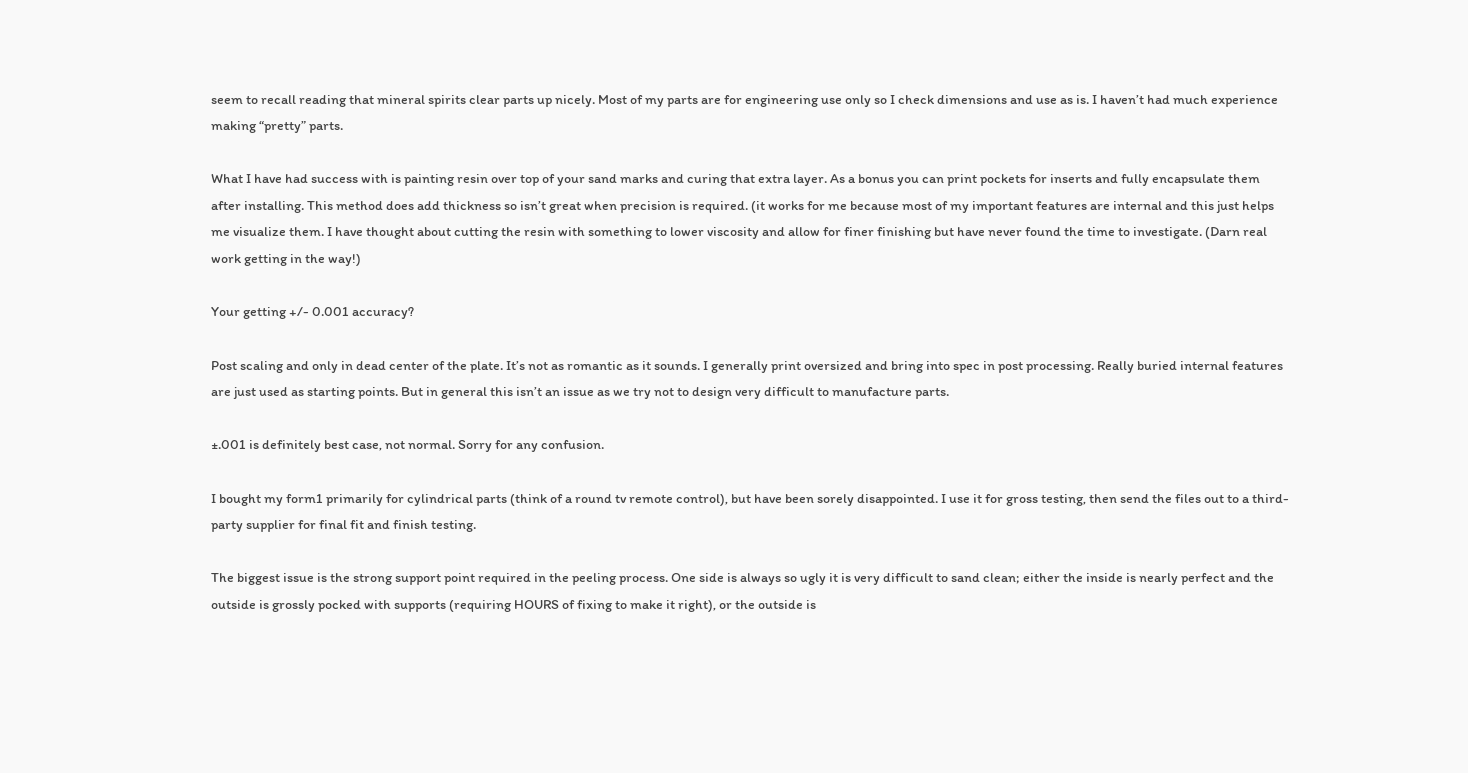seem to recall reading that mineral spirits clear parts up nicely. Most of my parts are for engineering use only so I check dimensions and use as is. I haven’t had much experience making “pretty” parts.

What I have had success with is painting resin over top of your sand marks and curing that extra layer. As a bonus you can print pockets for inserts and fully encapsulate them after installing. This method does add thickness so isn’t great when precision is required. (it works for me because most of my important features are internal and this just helps me visualize them. I have thought about cutting the resin with something to lower viscosity and allow for finer finishing but have never found the time to investigate. (Darn real work getting in the way!)

Your getting +/- 0.001 accuracy?

Post scaling and only in dead center of the plate. It’s not as romantic as it sounds. I generally print oversized and bring into spec in post processing. Really buried internal features are just used as starting points. But in general this isn’t an issue as we try not to design very difficult to manufacture parts.

±.001 is definitely best case, not normal. Sorry for any confusion.

I bought my form1 primarily for cylindrical parts (think of a round tv remote control), but have been sorely disappointed. I use it for gross testing, then send the files out to a third-party supplier for final fit and finish testing.

The biggest issue is the strong support point required in the peeling process. One side is always so ugly it is very difficult to sand clean; either the inside is nearly perfect and the outside is grossly pocked with supports (requiring HOURS of fixing to make it right), or the outside is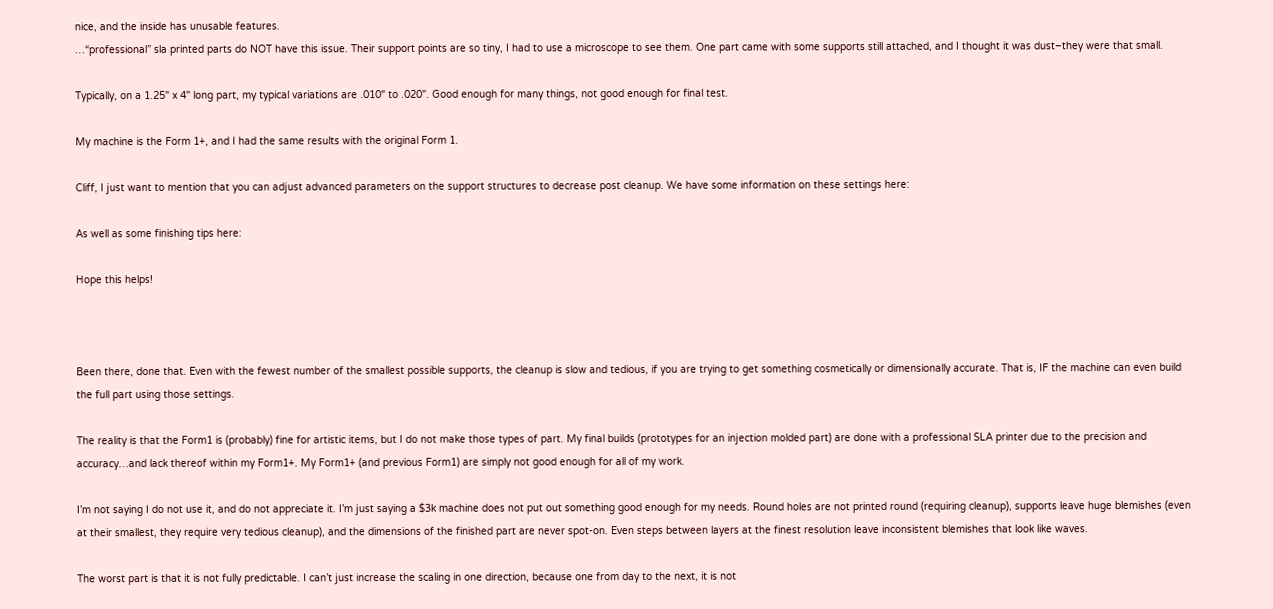nice, and the inside has unusable features.
…“professional” sla printed parts do NOT have this issue. Their support points are so tiny, I had to use a microscope to see them. One part came with some supports still attached, and I thought it was dust–they were that small.

Typically, on a 1.25" x 4" long part, my typical variations are .010" to .020". Good enough for many things, not good enough for final test.

My machine is the Form 1+, and I had the same results with the original Form 1.

Cliff, I just want to mention that you can adjust advanced parameters on the support structures to decrease post cleanup. We have some information on these settings here:

As well as some finishing tips here:

Hope this helps!



Been there, done that. Even with the fewest number of the smallest possible supports, the cleanup is slow and tedious, if you are trying to get something cosmetically or dimensionally accurate. That is, IF the machine can even build the full part using those settings.

The reality is that the Form1 is (probably) fine for artistic items, but I do not make those types of part. My final builds (prototypes for an injection molded part) are done with a professional SLA printer due to the precision and accuracy…and lack thereof within my Form1+. My Form1+ (and previous Form1) are simply not good enough for all of my work.

I’m not saying I do not use it, and do not appreciate it. I’m just saying a $3k machine does not put out something good enough for my needs. Round holes are not printed round (requiring cleanup), supports leave huge blemishes (even at their smallest, they require very tedious cleanup), and the dimensions of the finished part are never spot-on. Even steps between layers at the finest resolution leave inconsistent blemishes that look like waves.

The worst part is that it is not fully predictable. I can’t just increase the scaling in one direction, because one from day to the next, it is not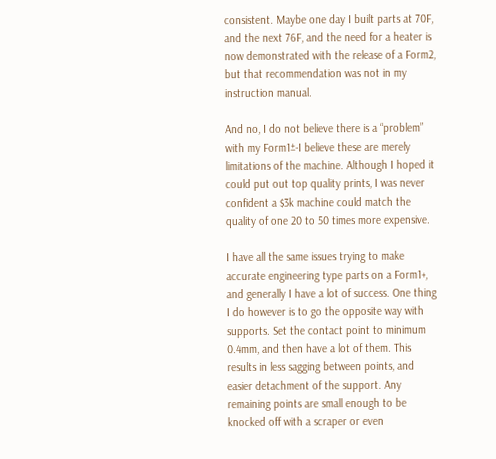consistent. Maybe one day I built parts at 70F, and the next 76F, and the need for a heater is now demonstrated with the release of a Form2, but that recommendation was not in my instruction manual.

And no, I do not believe there is a “problem” with my Form1±-I believe these are merely limitations of the machine. Although I hoped it could put out top quality prints, I was never confident a $3k machine could match the quality of one 20 to 50 times more expensive.

I have all the same issues trying to make accurate engineering type parts on a Form1+, and generally I have a lot of success. One thing I do however is to go the opposite way with supports. Set the contact point to minimum 0.4mm, and then have a lot of them. This results in less sagging between points, and easier detachment of the support. Any remaining points are small enough to be knocked off with a scraper or even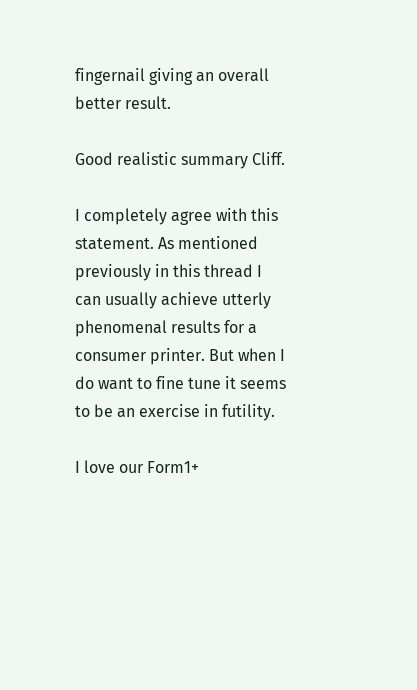fingernail giving an overall better result.

Good realistic summary Cliff.

I completely agree with this statement. As mentioned previously in this thread I can usually achieve utterly phenomenal results for a consumer printer. But when I do want to fine tune it seems to be an exercise in futility.

I love our Form1+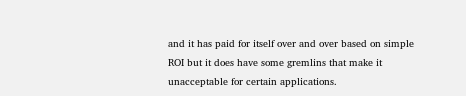and it has paid for itself over and over based on simple ROI but it does have some gremlins that make it unacceptable for certain applications.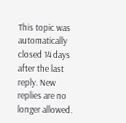This topic was automatically closed 14 days after the last reply. New replies are no longer allowed.